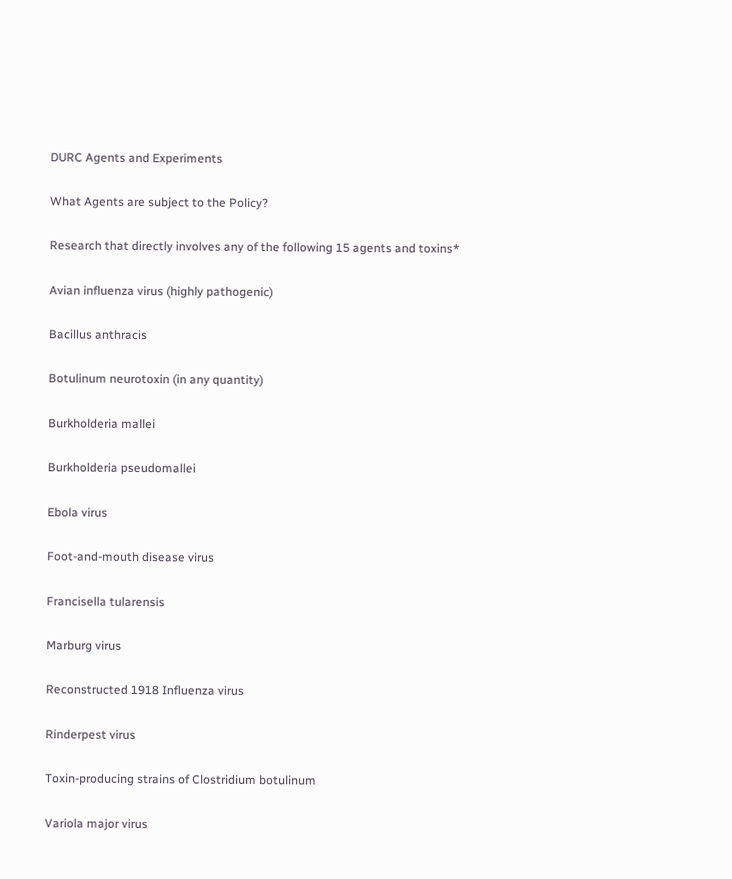DURC Agents and Experiments

What Agents are subject to the Policy?

Research that directly involves any of the following 15 agents and toxins*

Avian influenza virus (highly pathogenic)

Bacillus anthracis

Botulinum neurotoxin (in any quantity)

Burkholderia mallei

Burkholderia pseudomallei

Ebola virus

Foot-and-mouth disease virus

Francisella tularensis

Marburg virus

Reconstructed 1918 Influenza virus

Rinderpest virus

Toxin-producing strains of Clostridium botulinum

Variola major virus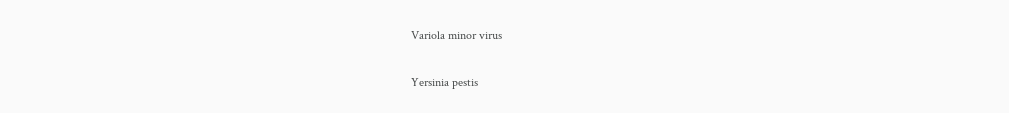Variola minor virus

Yersinia pestis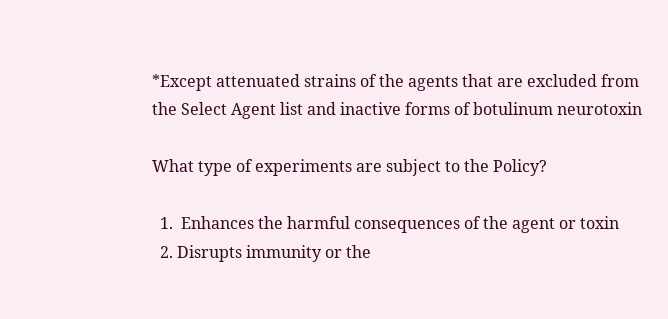*Except attenuated strains of the agents that are excluded from the Select Agent list and inactive forms of botulinum neurotoxin

What type of experiments are subject to the Policy?

  1.  Enhances the harmful consequences of the agent or toxin
  2. Disrupts immunity or the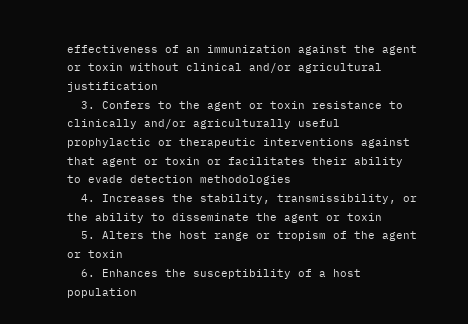effectiveness of an immunization against the agent or toxin without clinical and/or agricultural justification
  3. Confers to the agent or toxin resistance to clinically and/or agriculturally useful prophylactic or therapeutic interventions against that agent or toxin or facilitates their ability to evade detection methodologies
  4. Increases the stability, transmissibility, or the ability to disseminate the agent or toxin
  5. Alters the host range or tropism of the agent or toxin
  6. Enhances the susceptibility of a host population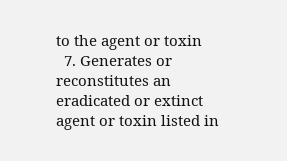to the agent or toxin
  7. Generates or reconstitutes an eradicated or extinct agent or toxin listed in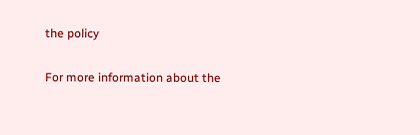the policy

For more information about the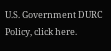U.S. Government DURC Policy, click here.